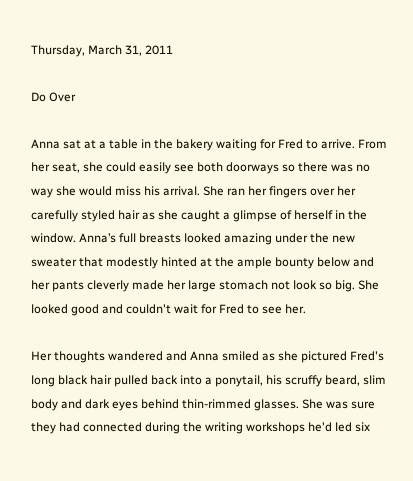Thursday, March 31, 2011

Do Over

Anna sat at a table in the bakery waiting for Fred to arrive. From her seat, she could easily see both doorways so there was no way she would miss his arrival. She ran her fingers over her carefully styled hair as she caught a glimpse of herself in the window. Anna’s full breasts looked amazing under the new sweater that modestly hinted at the ample bounty below and her pants cleverly made her large stomach not look so big. She looked good and couldn't wait for Fred to see her.

Her thoughts wandered and Anna smiled as she pictured Fred's long black hair pulled back into a ponytail, his scruffy beard, slim body and dark eyes behind thin-rimmed glasses. She was sure they had connected during the writing workshops he'd led six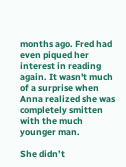months ago. Fred had even piqued her interest in reading again. It wasn't much of a surprise when Anna realized she was completely smitten with the much younger man.

She didn’t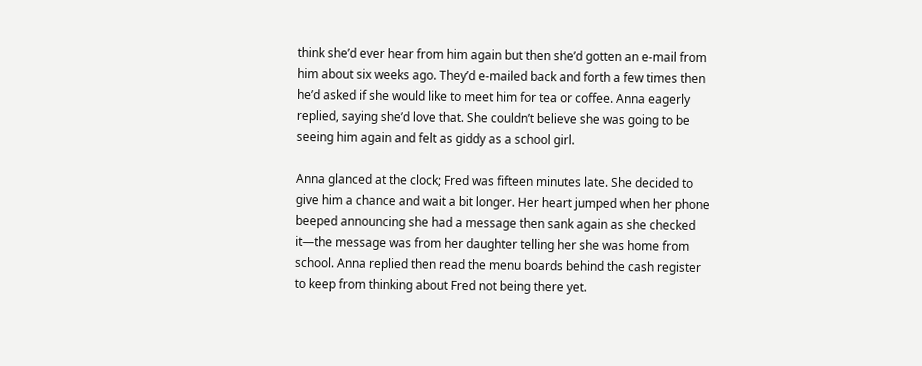think she’d ever hear from him again but then she’d gotten an e-mail from him about six weeks ago. They’d e-mailed back and forth a few times then he’d asked if she would like to meet him for tea or coffee. Anna eagerly replied, saying she’d love that. She couldn’t believe she was going to be seeing him again and felt as giddy as a school girl.

Anna glanced at the clock; Fred was fifteen minutes late. She decided to give him a chance and wait a bit longer. Her heart jumped when her phone beeped announcing she had a message then sank again as she checked it—the message was from her daughter telling her she was home from school. Anna replied then read the menu boards behind the cash register to keep from thinking about Fred not being there yet.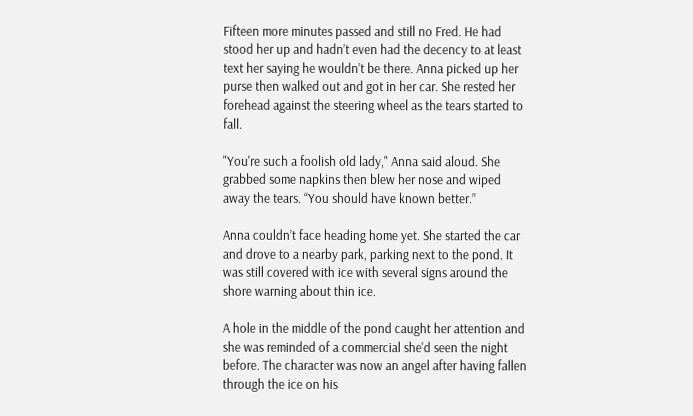Fifteen more minutes passed and still no Fred. He had stood her up and hadn’t even had the decency to at least text her saying he wouldn’t be there. Anna picked up her purse then walked out and got in her car. She rested her forehead against the steering wheel as the tears started to fall.

"You're such a foolish old lady," Anna said aloud. She grabbed some napkins then blew her nose and wiped away the tears. “You should have known better.”

Anna couldn’t face heading home yet. She started the car and drove to a nearby park, parking next to the pond. It was still covered with ice with several signs around the shore warning about thin ice.

A hole in the middle of the pond caught her attention and she was reminded of a commercial she'd seen the night before. The character was now an angel after having fallen through the ice on his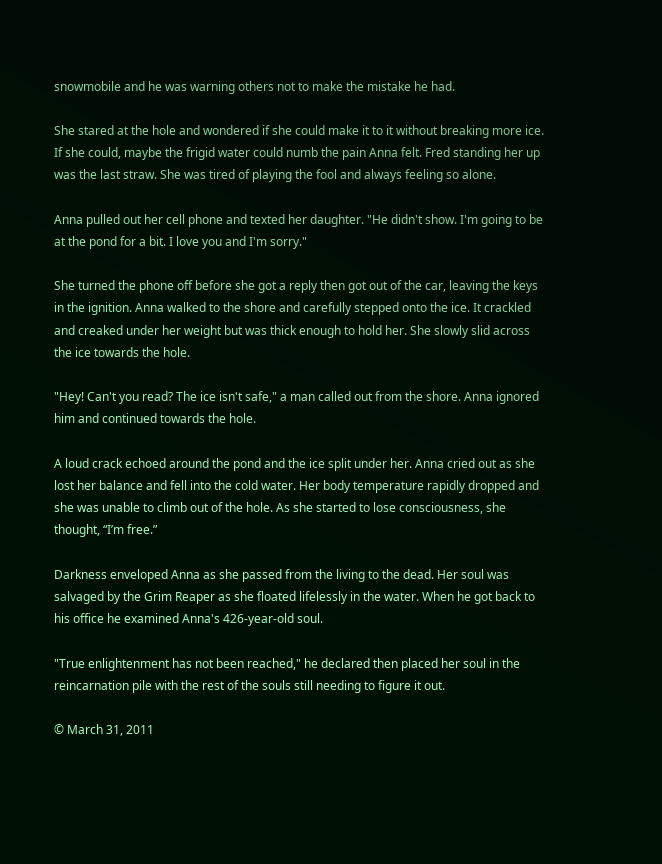snowmobile and he was warning others not to make the mistake he had.

She stared at the hole and wondered if she could make it to it without breaking more ice. If she could, maybe the frigid water could numb the pain Anna felt. Fred standing her up was the last straw. She was tired of playing the fool and always feeling so alone.

Anna pulled out her cell phone and texted her daughter. "He didn't show. I'm going to be at the pond for a bit. I love you and I'm sorry."

She turned the phone off before she got a reply then got out of the car, leaving the keys in the ignition. Anna walked to the shore and carefully stepped onto the ice. It crackled and creaked under her weight but was thick enough to hold her. She slowly slid across the ice towards the hole.

"Hey! Can't you read? The ice isn't safe," a man called out from the shore. Anna ignored him and continued towards the hole.

A loud crack echoed around the pond and the ice split under her. Anna cried out as she lost her balance and fell into the cold water. Her body temperature rapidly dropped and she was unable to climb out of the hole. As she started to lose consciousness, she thought, “I’m free.”

Darkness enveloped Anna as she passed from the living to the dead. Her soul was salvaged by the Grim Reaper as she floated lifelessly in the water. When he got back to his office he examined Anna's 426-year-old soul.

"True enlightenment has not been reached," he declared then placed her soul in the reincarnation pile with the rest of the souls still needing to figure it out.

© March 31, 2011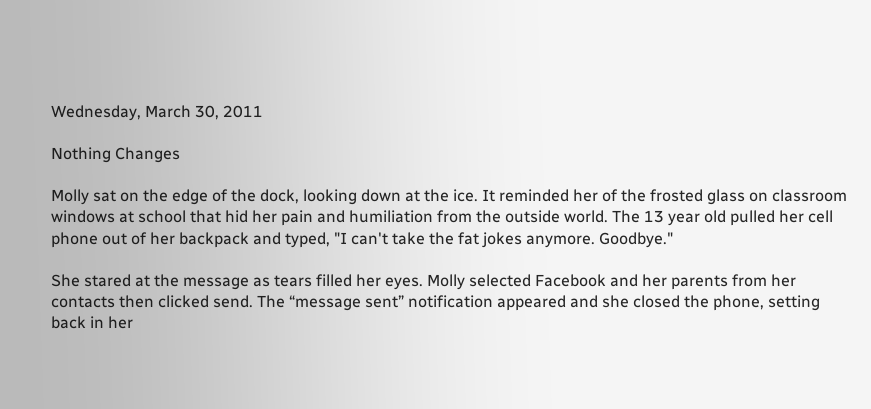Wednesday, March 30, 2011

Nothing Changes

Molly sat on the edge of the dock, looking down at the ice. It reminded her of the frosted glass on classroom windows at school that hid her pain and humiliation from the outside world. The 13 year old pulled her cell phone out of her backpack and typed, "I can't take the fat jokes anymore. Goodbye."

She stared at the message as tears filled her eyes. Molly selected Facebook and her parents from her contacts then clicked send. The “message sent” notification appeared and she closed the phone, setting back in her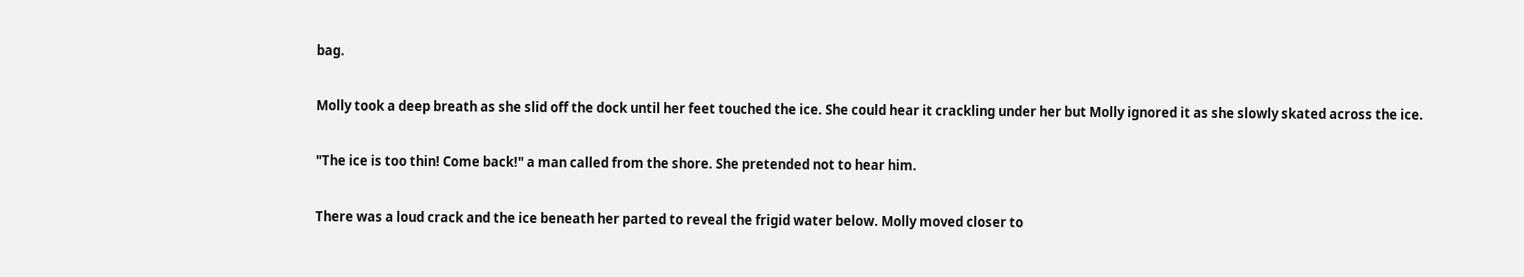bag.

Molly took a deep breath as she slid off the dock until her feet touched the ice. She could hear it crackling under her but Molly ignored it as she slowly skated across the ice.

"The ice is too thin! Come back!" a man called from the shore. She pretended not to hear him.

There was a loud crack and the ice beneath her parted to reveal the frigid water below. Molly moved closer to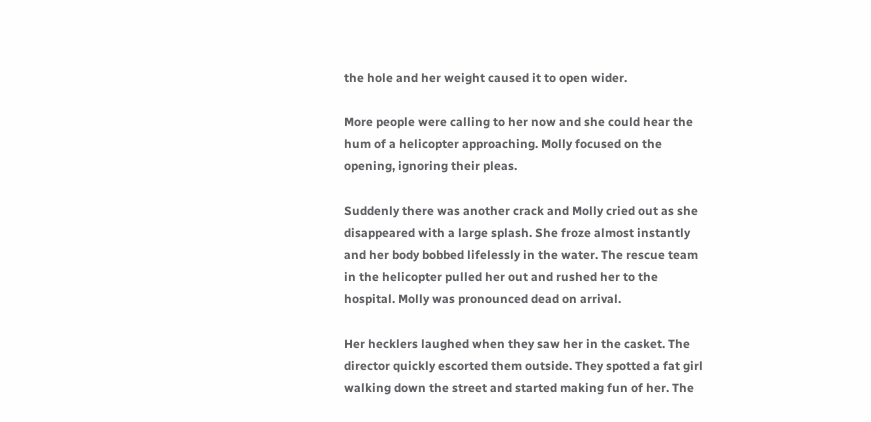the hole and her weight caused it to open wider.

More people were calling to her now and she could hear the hum of a helicopter approaching. Molly focused on the opening, ignoring their pleas.

Suddenly there was another crack and Molly cried out as she disappeared with a large splash. She froze almost instantly and her body bobbed lifelessly in the water. The rescue team in the helicopter pulled her out and rushed her to the hospital. Molly was pronounced dead on arrival.

Her hecklers laughed when they saw her in the casket. The director quickly escorted them outside. They spotted a fat girl walking down the street and started making fun of her. The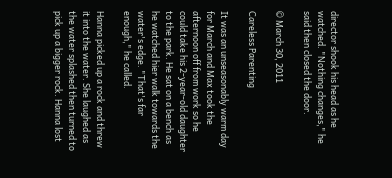director shook his head as he watched. "Nothing changes," he said then closed the door.

© March 30, 2011

Careless Parenting

It was an unseasonably warm day for March and Max took the afternoon off from work so he could take his 2-year-old daughter to the park. He sat on a bench as he watched hier walk towards the water's edge. "That's far enough," he called.

Hanna picked up a rock and threw it into the water. She laughed as the water splashed then turned to pick up a bigger rock. Hanna lost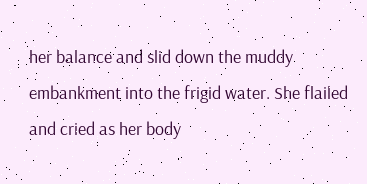her balance and slid down the muddy embankment into the frigid water. She flailed and cried as her body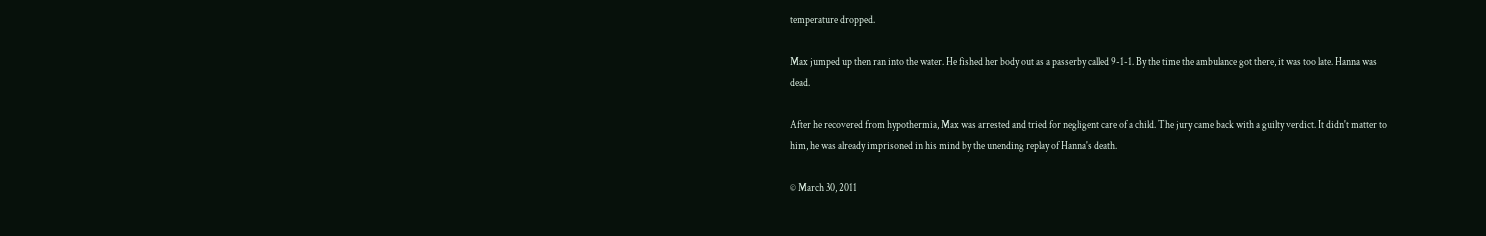temperature dropped.

Max jumped up then ran into the water. He fished her body out as a passerby called 9-1-1. By the time the ambulance got there, it was too late. Hanna was dead.

After he recovered from hypothermia, Max was arrested and tried for negligent care of a child. The jury came back with a guilty verdict. It didn't matter to him, he was already imprisoned in his mind by the unending replay of Hanna's death.

© March 30, 2011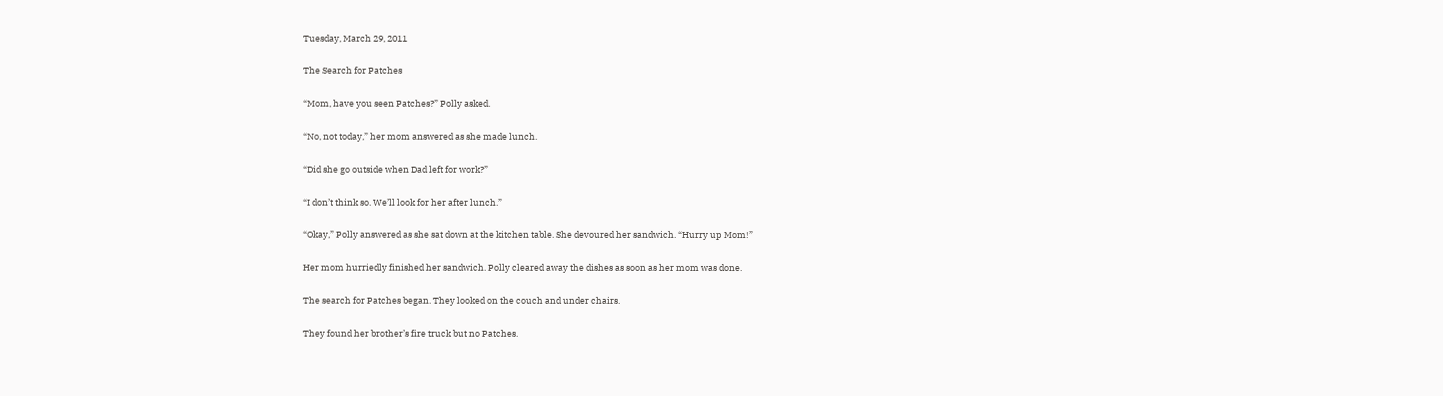Tuesday, March 29, 2011

The Search for Patches

“Mom, have you seen Patches?” Polly asked.

“No, not today,” her mom answered as she made lunch.

“Did she go outside when Dad left for work?”

“I don’t think so. We’ll look for her after lunch.”

“Okay,” Polly answered as she sat down at the kitchen table. She devoured her sandwich. “Hurry up Mom!”

Her mom hurriedly finished her sandwich. Polly cleared away the dishes as soon as her mom was done.

The search for Patches began. They looked on the couch and under chairs.

They found her brother’s fire truck but no Patches.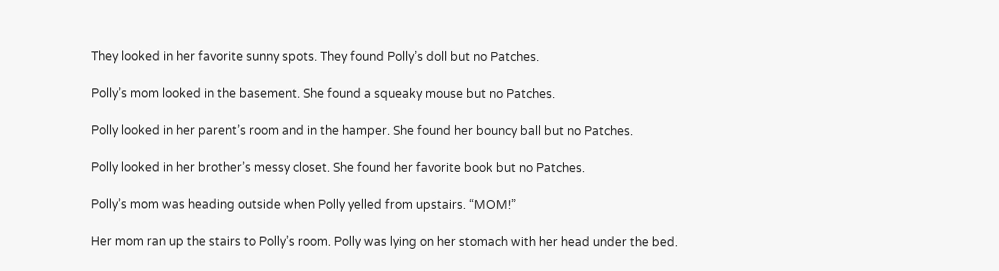They looked in her favorite sunny spots. They found Polly’s doll but no Patches.

Polly’s mom looked in the basement. She found a squeaky mouse but no Patches.

Polly looked in her parent’s room and in the hamper. She found her bouncy ball but no Patches.

Polly looked in her brother’s messy closet. She found her favorite book but no Patches.

Polly’s mom was heading outside when Polly yelled from upstairs. “MOM!”

Her mom ran up the stairs to Polly’s room. Polly was lying on her stomach with her head under the bed.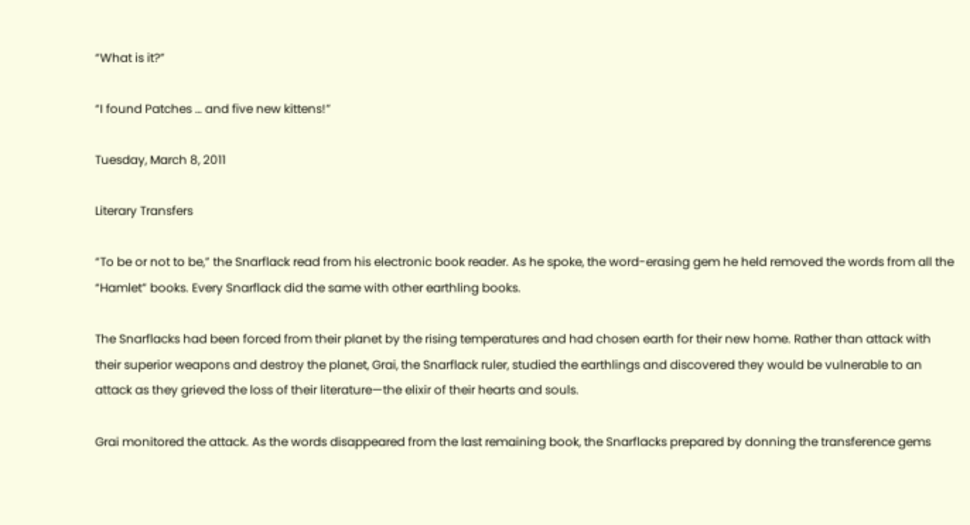“What is it?”

“I found Patches … and five new kittens!”

Tuesday, March 8, 2011

Literary Transfers

“To be or not to be,” the Snarflack read from his electronic book reader. As he spoke, the word-erasing gem he held removed the words from all the “Hamlet” books. Every Snarflack did the same with other earthling books.

The Snarflacks had been forced from their planet by the rising temperatures and had chosen earth for their new home. Rather than attack with their superior weapons and destroy the planet, Grai, the Snarflack ruler, studied the earthlings and discovered they would be vulnerable to an attack as they grieved the loss of their literature—the elixir of their hearts and souls.

Grai monitored the attack. As the words disappeared from the last remaining book, the Snarflacks prepared by donning the transference gems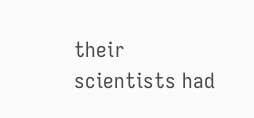their scientists had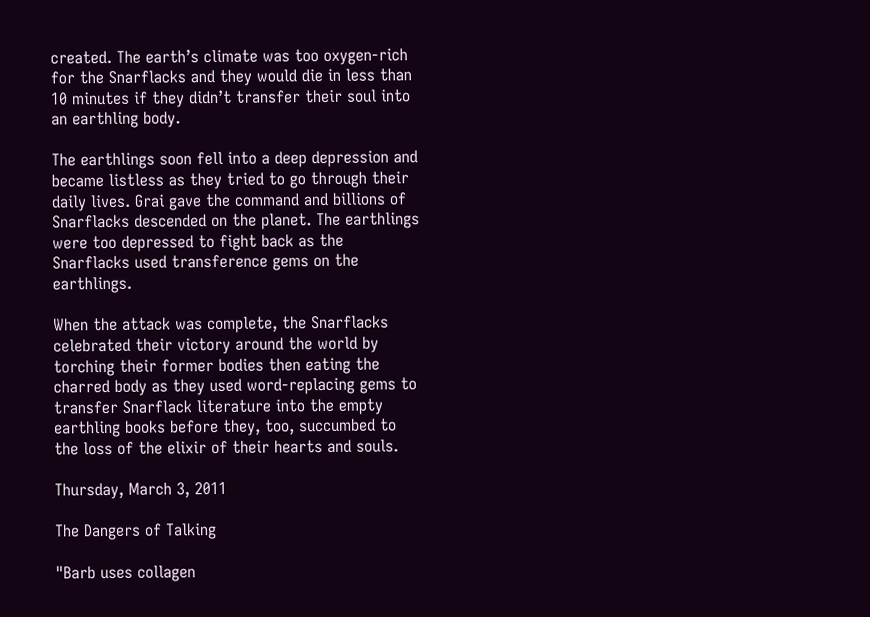created. The earth’s climate was too oxygen-rich for the Snarflacks and they would die in less than 10 minutes if they didn’t transfer their soul into an earthling body.

The earthlings soon fell into a deep depression and became listless as they tried to go through their daily lives. Grai gave the command and billions of Snarflacks descended on the planet. The earthlings were too depressed to fight back as the Snarflacks used transference gems on the earthlings.

When the attack was complete, the Snarflacks celebrated their victory around the world by torching their former bodies then eating the charred body as they used word-replacing gems to transfer Snarflack literature into the empty earthling books before they, too, succumbed to the loss of the elixir of their hearts and souls.

Thursday, March 3, 2011

The Dangers of Talking

"Barb uses collagen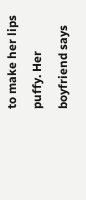to make her lips puffy. Her boyfriend says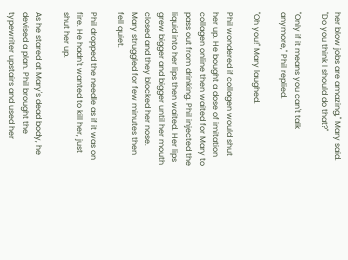her blow jobs are amazing," Mary said. "Do you think I should do that?"

"Only if it means you can't talk anymore," Phil replied.

"Oh you!" Mary laughed.

Phil wondered if collagen would shut her up. He bought a dose of imitation collagen online then waited for Mary to pass out from drinking. Phil injected the liquid into her lips then waited. Her lips grew bigger and bigger until her mouth closed and they blocked her nose. Mary struggled for few minutes then fell quiet.

Phil dropped the needle as if it was on fire. He hadn't wanted to kill her, just shut her up.

As he stared at Mary's dead body, he devised a plan. Phil brought the typewriter upstairs and used her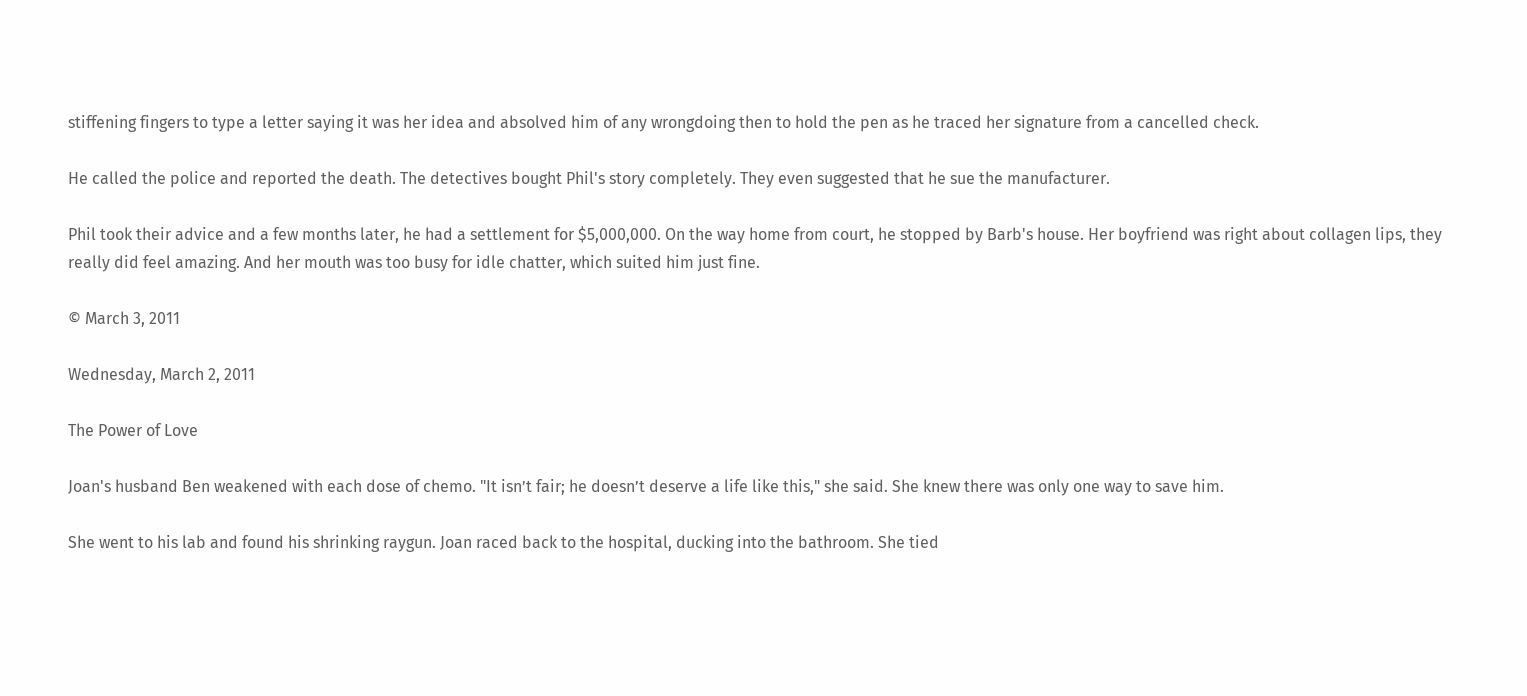stiffening fingers to type a letter saying it was her idea and absolved him of any wrongdoing then to hold the pen as he traced her signature from a cancelled check.

He called the police and reported the death. The detectives bought Phil's story completely. They even suggested that he sue the manufacturer.

Phil took their advice and a few months later, he had a settlement for $5,000,000. On the way home from court, he stopped by Barb's house. Her boyfriend was right about collagen lips, they really did feel amazing. And her mouth was too busy for idle chatter, which suited him just fine.

© March 3, 2011

Wednesday, March 2, 2011

The Power of Love

Joan's husband Ben weakened with each dose of chemo. "It isn’t fair; he doesn’t deserve a life like this," she said. She knew there was only one way to save him.

She went to his lab and found his shrinking raygun. Joan raced back to the hospital, ducking into the bathroom. She tied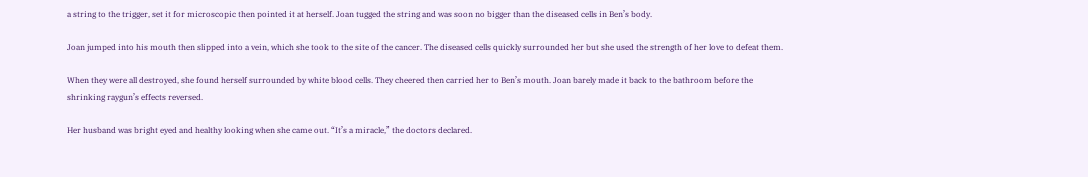a string to the trigger, set it for microscopic then pointed it at herself. Joan tugged the string and was soon no bigger than the diseased cells in Ben’s body.

Joan jumped into his mouth then slipped into a vein, which she took to the site of the cancer. The diseased cells quickly surrounded her but she used the strength of her love to defeat them.

When they were all destroyed, she found herself surrounded by white blood cells. They cheered then carried her to Ben’s mouth. Joan barely made it back to the bathroom before the shrinking raygun’s effects reversed.

Her husband was bright eyed and healthy looking when she came out. “It’s a miracle,” the doctors declared.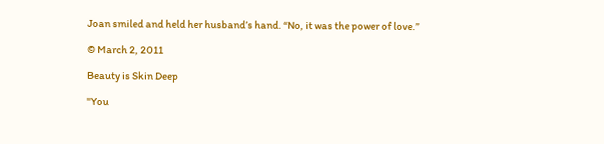Joan smiled and held her husband’s hand. “No, it was the power of love.”

© March 2, 2011

Beauty is Skin Deep

"You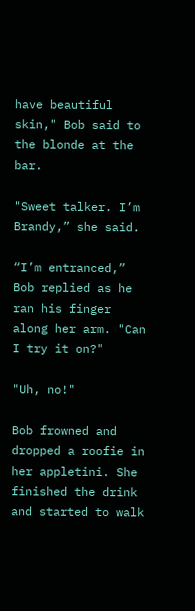have beautiful skin," Bob said to the blonde at the bar.

"Sweet talker. I’m Brandy,” she said.

“I’m entranced,” Bob replied as he ran his finger along her arm. "Can I try it on?"

"Uh, no!"

Bob frowned and dropped a roofie in her appletini. She finished the drink and started to walk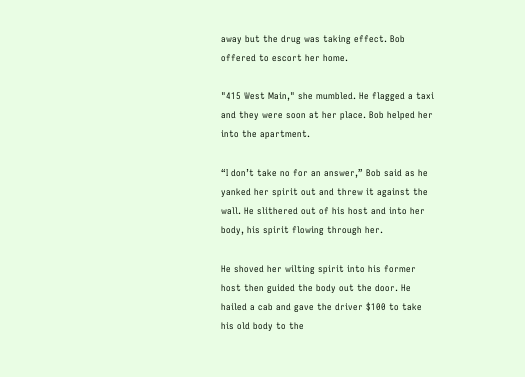away but the drug was taking effect. Bob offered to escort her home.

"415 West Main," she mumbled. He flagged a taxi and they were soon at her place. Bob helped her into the apartment.

“I don’t take no for an answer,” Bob said as he yanked her spirit out and threw it against the wall. He slithered out of his host and into her body, his spirit flowing through her.

He shoved her wilting spirit into his former host then guided the body out the door. He hailed a cab and gave the driver $100 to take his old body to the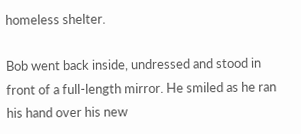homeless shelter.

Bob went back inside, undressed and stood in front of a full-length mirror. He smiled as he ran his hand over his new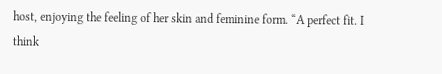host, enjoying the feeling of her skin and feminine form. “A perfect fit. I think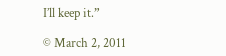I’ll keep it.”

© March 2, 2011